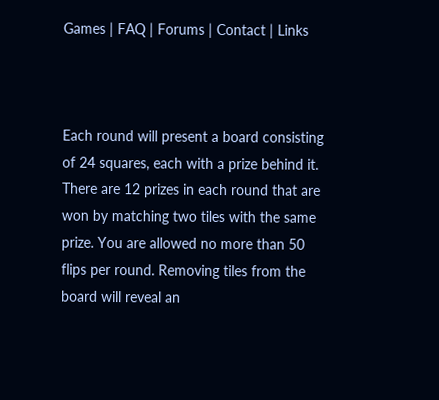Games | FAQ | Forums | Contact | Links



Each round will present a board consisting of 24 squares, each with a prize behind it. There are 12 prizes in each round that are won by matching two tiles with the same prize. You are allowed no more than 50 flips per round. Removing tiles from the board will reveal an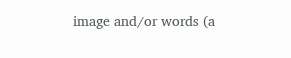image and/or words (a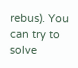rebus). You can try to solve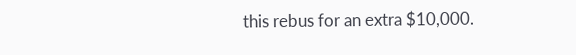this rebus for an extra $10,000.